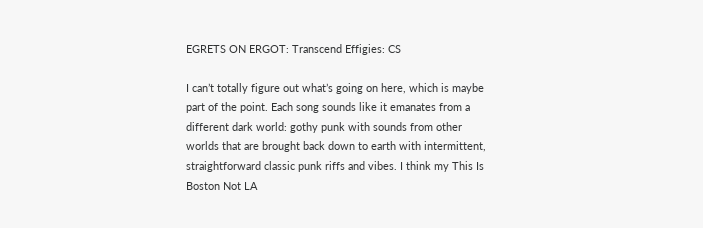EGRETS ON ERGOT: Transcend Effigies: CS

I can’t totally figure out what’s going on here, which is maybe part of the point. Each song sounds like it emanates from a different dark world: gothy punk with sounds from other worlds that are brought back down to earth with intermittent, straightforward classic punk riffs and vibes. I think my This Is Boston Not LA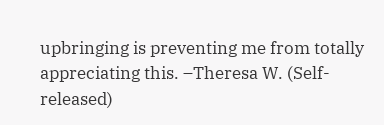upbringing is preventing me from totally appreciating this. –Theresa W. (Self-released)